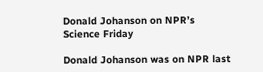Donald Johanson on NPR’s Science Friday

Donald Johanson was on NPR last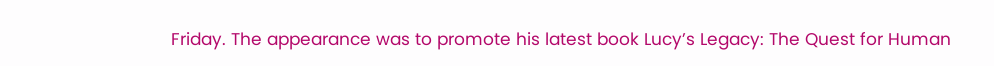Friday. The appearance was to promote his latest book Lucy’s Legacy: The Quest for Human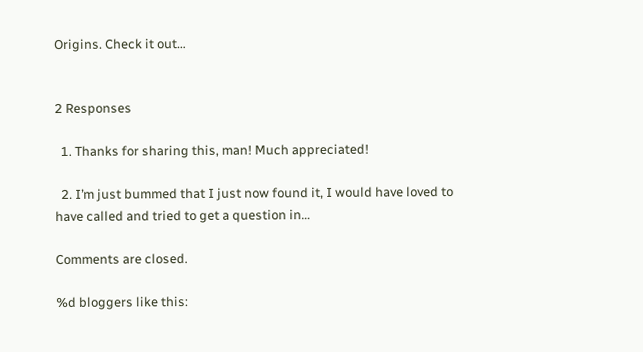Origins. Check it out…


2 Responses

  1. Thanks for sharing this, man! Much appreciated!

  2. I’m just bummed that I just now found it, I would have loved to have called and tried to get a question in…

Comments are closed.

%d bloggers like this: